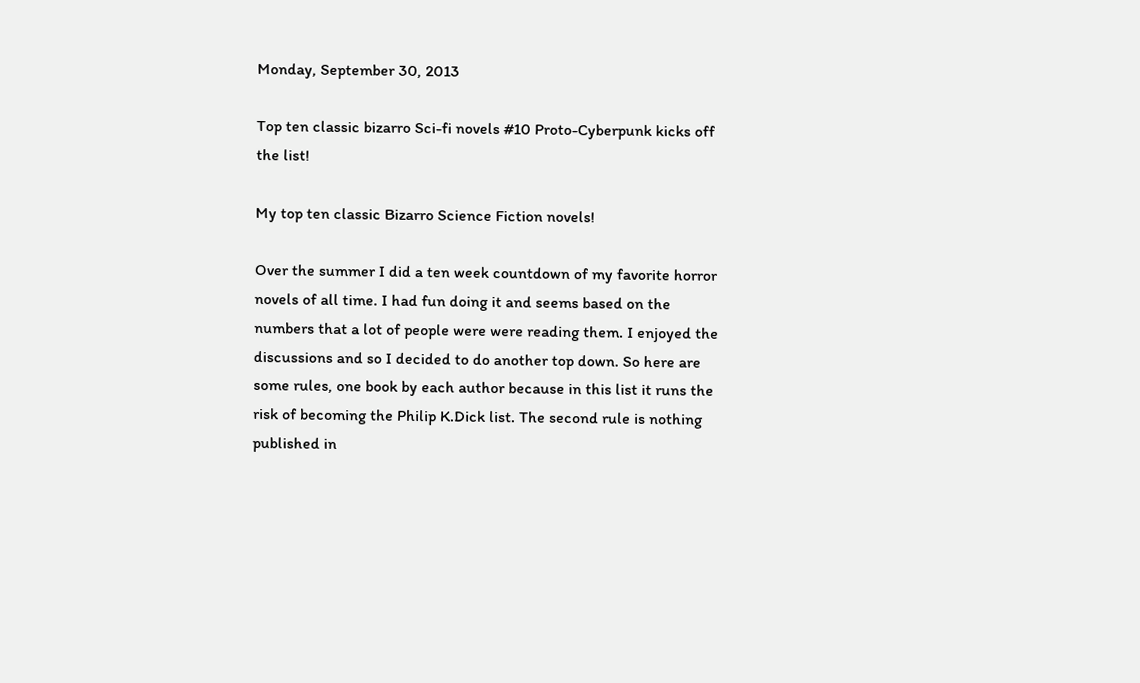Monday, September 30, 2013

Top ten classic bizarro Sci-fi novels #10 Proto-Cyberpunk kicks off the list!

My top ten classic Bizarro Science Fiction novels!

Over the summer I did a ten week countdown of my favorite horror novels of all time. I had fun doing it and seems based on the numbers that a lot of people were were reading them. I enjoyed the discussions and so I decided to do another top down. So here are some rules, one book by each author because in this list it runs the risk of becoming the Philip K.Dick list. The second rule is nothing published in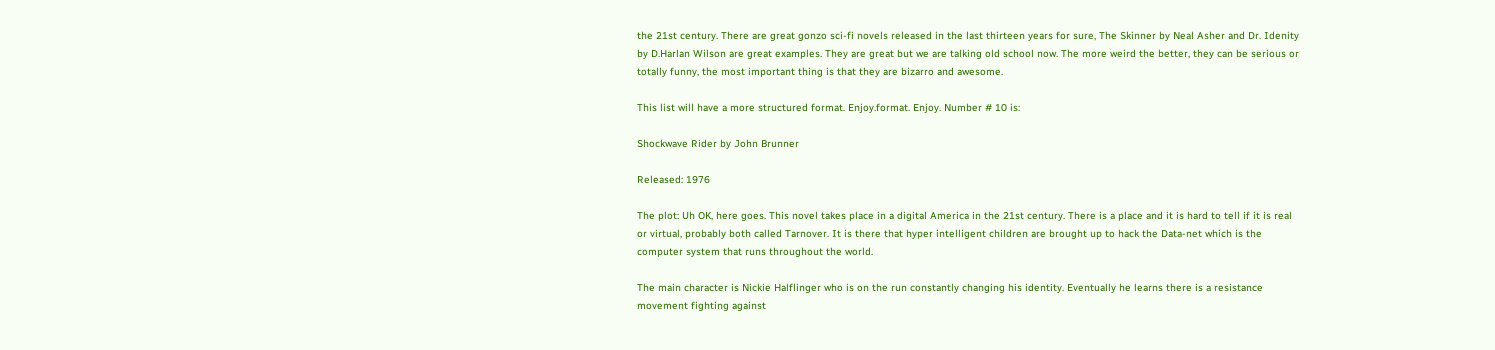the 21st century. There are great gonzo sci-fi novels released in the last thirteen years for sure, The Skinner by Neal Asher and Dr. Idenity by D.Harlan Wilson are great examples. They are great but we are talking old school now. The more weird the better, they can be serious or totally funny, the most important thing is that they are bizarro and awesome.

This list will have a more structured format. Enjoy.format. Enjoy. Number # 10 is:

Shockwave Rider by John Brunner

Released: 1976

The plot: Uh OK, here goes. This novel takes place in a digital America in the 21st century. There is a place and it is hard to tell if it is real or virtual, probably both called Tarnover. It is there that hyper intelligent children are brought up to hack the Data-net which is the computer system that runs throughout the world.

The main character is Nickie Halflinger who is on the run constantly changing his identity. Eventually he learns there is a resistance movement fighting against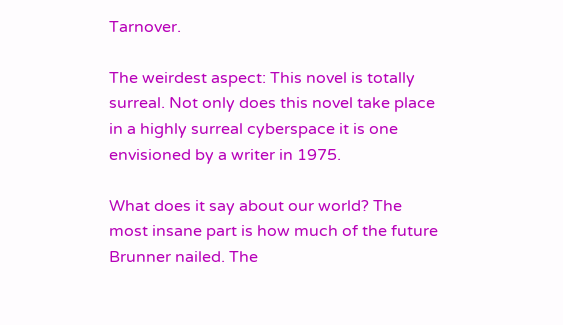Tarnover.

The weirdest aspect: This novel is totally surreal. Not only does this novel take place in a highly surreal cyberspace it is one envisioned by a writer in 1975.

What does it say about our world? The most insane part is how much of the future Brunner nailed. The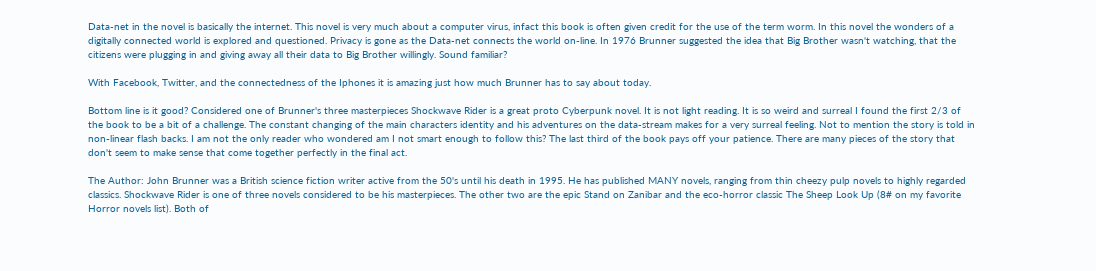Data-net in the novel is basically the internet. This novel is very much about a computer virus, infact this book is often given credit for the use of the term worm. In this novel the wonders of a digitally connected world is explored and questioned. Privacy is gone as the Data-net connects the world on-line. In 1976 Brunner suggested the idea that Big Brother wasn't watching, that the citizens were plugging in and giving away all their data to Big Brother willingly. Sound familiar?

With Facebook, Twitter, and the connectedness of the Iphones it is amazing just how much Brunner has to say about today.

Bottom line is it good? Considered one of Brunner's three masterpieces Shockwave Rider is a great proto Cyberpunk novel. It is not light reading. It is so weird and surreal I found the first 2/3 of the book to be a bit of a challenge. The constant changing of the main characters identity and his adventures on the data-stream makes for a very surreal feeling. Not to mention the story is told in non-linear flash backs. I am not the only reader who wondered am I not smart enough to follow this? The last third of the book pays off your patience. There are many pieces of the story that don't seem to make sense that come together perfectly in the final act.

The Author: John Brunner was a British science fiction writer active from the 50's until his death in 1995. He has published MANY novels, ranging from thin cheezy pulp novels to highly regarded classics. Shockwave Rider is one of three novels considered to be his masterpieces. The other two are the epic Stand on Zanibar and the eco-horror classic The Sheep Look Up (8# on my favorite Horror novels list). Both of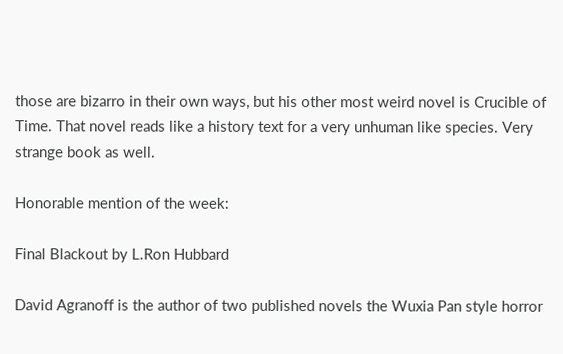those are bizarro in their own ways, but his other most weird novel is Crucible of Time. That novel reads like a history text for a very unhuman like species. Very strange book as well.

Honorable mention of the week:

Final Blackout by L.Ron Hubbard

David Agranoff is the author of two published novels the Wuxia Pan style horror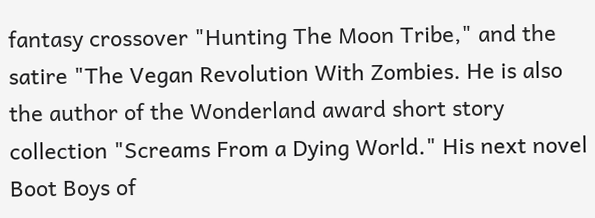fantasy crossover "Hunting The Moon Tribe," and the satire "The Vegan Revolution With Zombies. He is also the author of the Wonderland award short story collection "Screams From a Dying World." His next novel Boot Boys of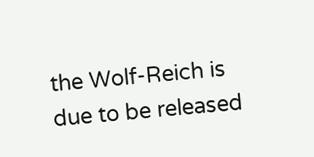the Wolf-Reich is due to be released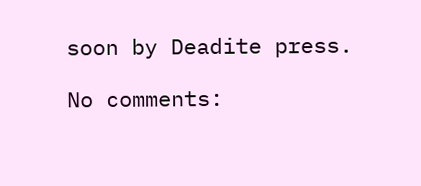soon by Deadite press.

No comments: